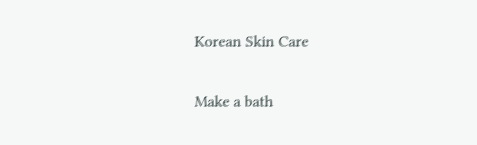Korean Skin Care

Make a bath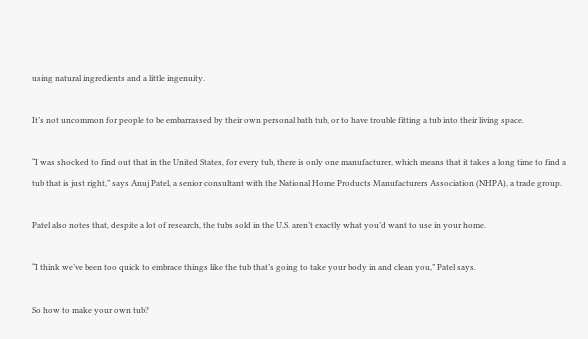using natural ingredients and a little ingenuity.

It’s not uncommon for people to be embarrassed by their own personal bath tub, or to have trouble fitting a tub into their living space.

“I was shocked to find out that in the United States, for every tub, there is only one manufacturer, which means that it takes a long time to find a tub that is just right,” says Anuj Patel, a senior consultant with the National Home Products Manufacturers Association (NHPA), a trade group.

Patel also notes that, despite a lot of research, the tubs sold in the U.S. aren’t exactly what you’d want to use in your home.

“I think we’ve been too quick to embrace things like the tub that’s going to take your body in and clean you,” Patel says.

So how to make your own tub?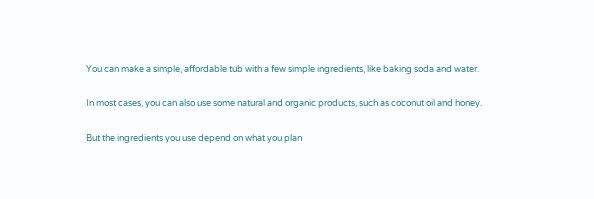You can make a simple, affordable tub with a few simple ingredients, like baking soda and water.

In most cases, you can also use some natural and organic products, such as coconut oil and honey.

But the ingredients you use depend on what you plan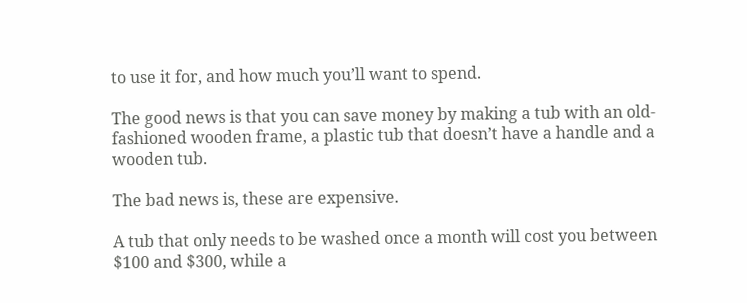to use it for, and how much you’ll want to spend.

The good news is that you can save money by making a tub with an old-fashioned wooden frame, a plastic tub that doesn’t have a handle and a wooden tub.

The bad news is, these are expensive.

A tub that only needs to be washed once a month will cost you between $100 and $300, while a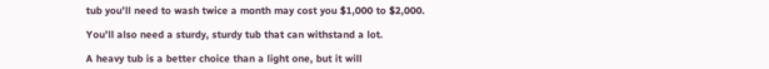tub you’ll need to wash twice a month may cost you $1,000 to $2,000.

You’ll also need a sturdy, sturdy tub that can withstand a lot.

A heavy tub is a better choice than a light one, but it will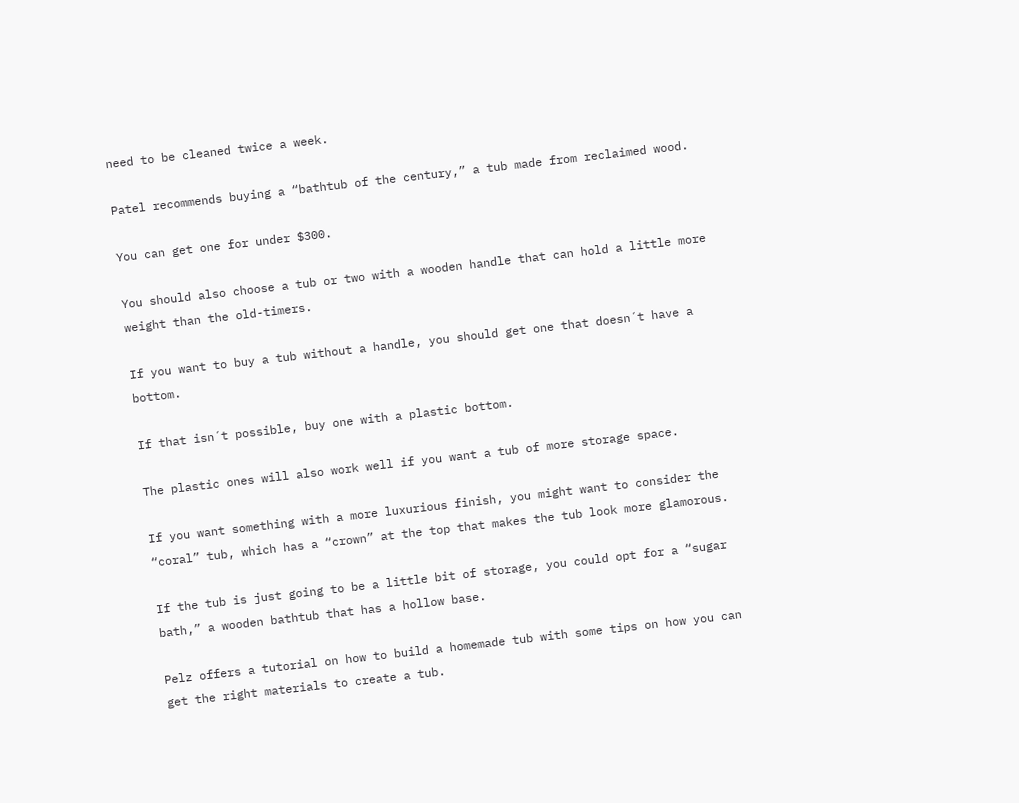need to be cleaned twice a week.

Patel recommends buying a “bathtub of the century,” a tub made from reclaimed wood.

You can get one for under $300.

You should also choose a tub or two with a wooden handle that can hold a little more weight than the old-timers.

If you want to buy a tub without a handle, you should get one that doesn´t have a bottom.

If that isn´t possible, buy one with a plastic bottom.

The plastic ones will also work well if you want a tub of more storage space.

If you want something with a more luxurious finish, you might want to consider the “coral” tub, which has a “crown” at the top that makes the tub look more glamorous.

If the tub is just going to be a little bit of storage, you could opt for a “sugar bath,” a wooden bathtub that has a hollow base.

Pelz offers a tutorial on how to build a homemade tub with some tips on how you can get the right materials to create a tub.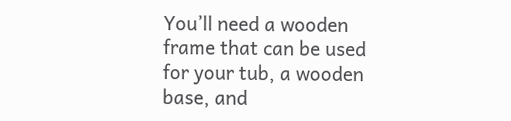You’ll need a wooden frame that can be used for your tub, a wooden base, and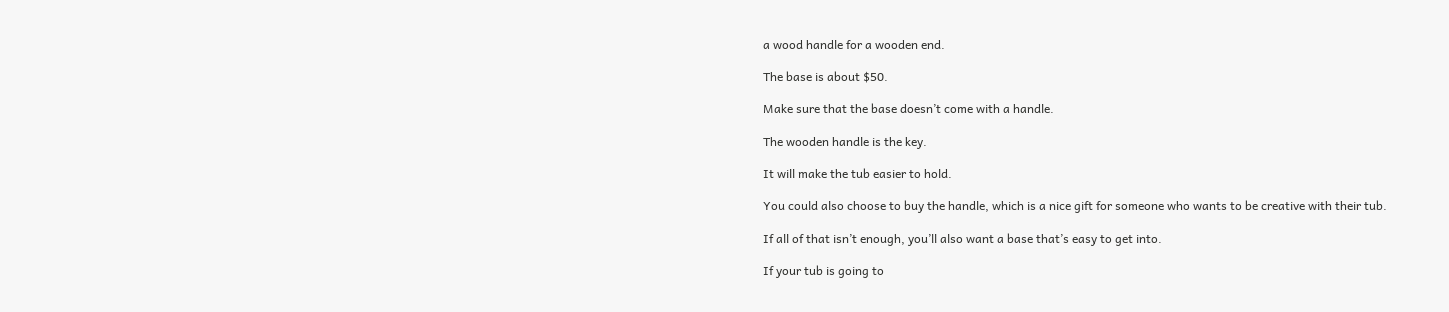a wood handle for a wooden end.

The base is about $50.

Make sure that the base doesn’t come with a handle.

The wooden handle is the key.

It will make the tub easier to hold.

You could also choose to buy the handle, which is a nice gift for someone who wants to be creative with their tub.

If all of that isn’t enough, you’ll also want a base that’s easy to get into.

If your tub is going to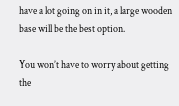have a lot going on in it, a large wooden base will be the best option.

You won’t have to worry about getting the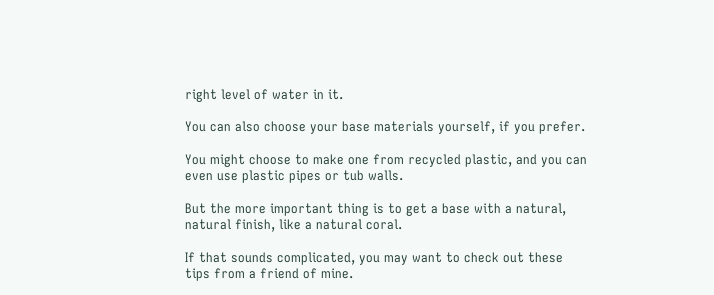right level of water in it.

You can also choose your base materials yourself, if you prefer.

You might choose to make one from recycled plastic, and you can even use plastic pipes or tub walls.

But the more important thing is to get a base with a natural, natural finish, like a natural coral.

If that sounds complicated, you may want to check out these tips from a friend of mine.